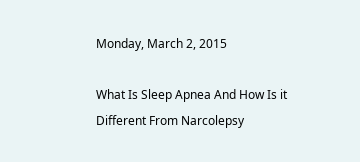Monday, March 2, 2015

What Is Sleep Apnea And How Is it Different From Narcolepsy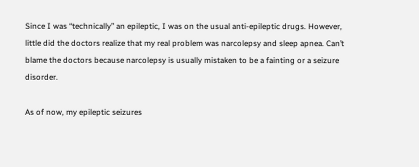Since I was “technically” an epileptic, I was on the usual anti-epileptic drugs. However, little did the doctors realize that my real problem was narcolepsy and sleep apnea. Can’t blame the doctors because narcolepsy is usually mistaken to be a fainting or a seizure disorder.

As of now, my epileptic seizures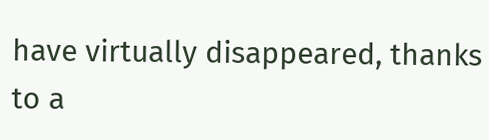have virtually disappeared, thanks to a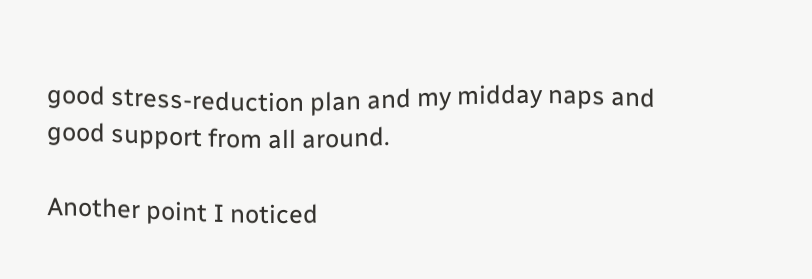good stress-reduction plan and my midday naps and good support from all around.

Another point I noticed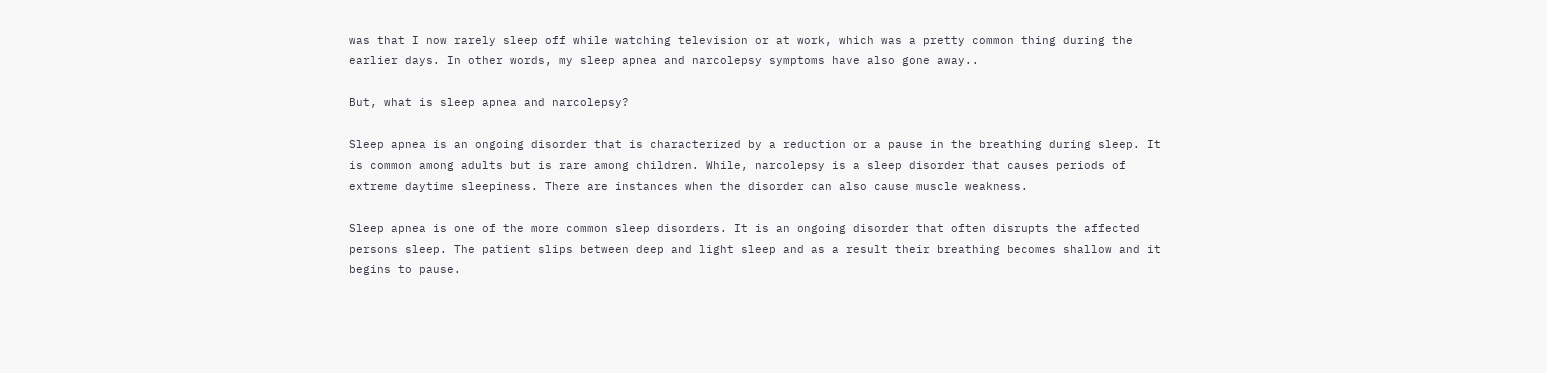was that I now rarely sleep off while watching television or at work, which was a pretty common thing during the earlier days. In other words, my sleep apnea and narcolepsy symptoms have also gone away..

But, what is sleep apnea and narcolepsy?

Sleep apnea is an ongoing disorder that is characterized by a reduction or a pause in the breathing during sleep. It is common among adults but is rare among children. While, narcolepsy is a sleep disorder that causes periods of extreme daytime sleepiness. There are instances when the disorder can also cause muscle weakness.

Sleep apnea is one of the more common sleep disorders. It is an ongoing disorder that often disrupts the affected persons sleep. The patient slips between deep and light sleep and as a result their breathing becomes shallow and it begins to pause.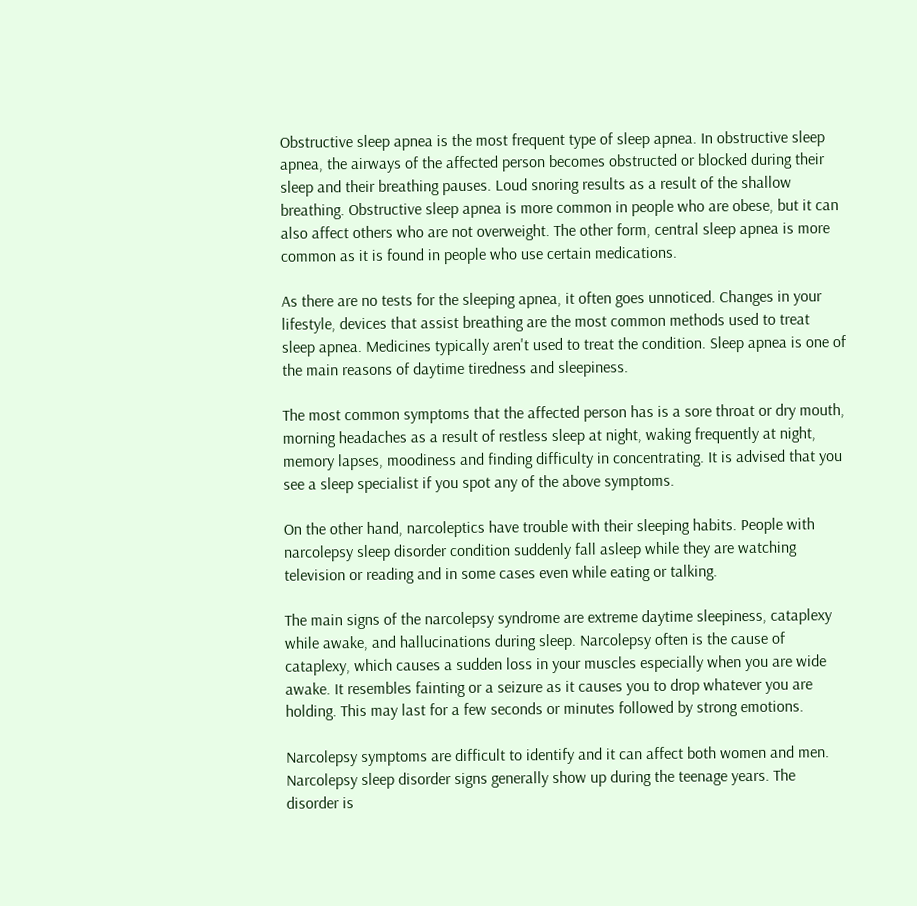Obstructive sleep apnea is the most frequent type of sleep apnea. In obstructive sleep apnea, the airways of the affected person becomes obstructed or blocked during their sleep and their breathing pauses. Loud snoring results as a result of the shallow breathing. Obstructive sleep apnea is more common in people who are obese, but it can also affect others who are not overweight. The other form, central sleep apnea is more common as it is found in people who use certain medications.

As there are no tests for the sleeping apnea, it often goes unnoticed. Changes in your lifestyle, devices that assist breathing are the most common methods used to treat sleep apnea. Medicines typically aren't used to treat the condition. Sleep apnea is one of the main reasons of daytime tiredness and sleepiness.

The most common symptoms that the affected person has is a sore throat or dry mouth, morning headaches as a result of restless sleep at night, waking frequently at night, memory lapses, moodiness and finding difficulty in concentrating. It is advised that you see a sleep specialist if you spot any of the above symptoms.

On the other hand, narcoleptics have trouble with their sleeping habits. People with narcolepsy sleep disorder condition suddenly fall asleep while they are watching television or reading and in some cases even while eating or talking.

The main signs of the narcolepsy syndrome are extreme daytime sleepiness, cataplexy while awake, and hallucinations during sleep. Narcolepsy often is the cause of cataplexy, which causes a sudden loss in your muscles especially when you are wide awake. It resembles fainting or a seizure as it causes you to drop whatever you are holding. This may last for a few seconds or minutes followed by strong emotions.

Narcolepsy symptoms are difficult to identify and it can affect both women and men. Narcolepsy sleep disorder signs generally show up during the teenage years. The disorder is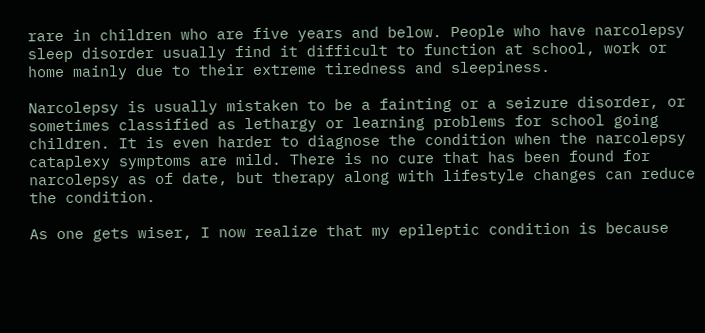rare in children who are five years and below. People who have narcolepsy sleep disorder usually find it difficult to function at school, work or home mainly due to their extreme tiredness and sleepiness.

Narcolepsy is usually mistaken to be a fainting or a seizure disorder, or sometimes classified as lethargy or learning problems for school going children. It is even harder to diagnose the condition when the narcolepsy cataplexy symptoms are mild. There is no cure that has been found for narcolepsy as of date, but therapy along with lifestyle changes can reduce the condition.

As one gets wiser, I now realize that my epileptic condition is because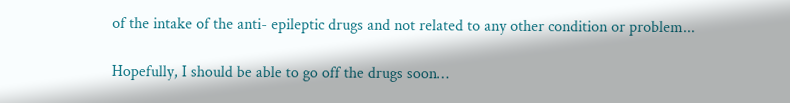of the intake of the anti- epileptic drugs and not related to any other condition or problem...

Hopefully, I should be able to go off the drugs soon…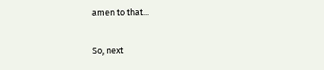amen to that...

So, next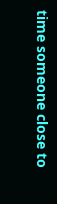time someone close to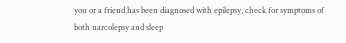you or a friend has been diagnosed with epilepsy, check for symptoms of both narcolepsy and sleep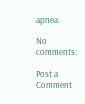apnea.

No comments:

Post a Comment